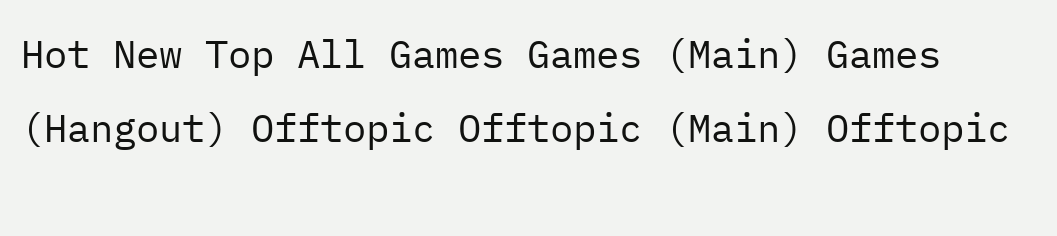Hot New Top All Games Games (Main) Games (Hangout) Offtopic Offtopic (Main) Offtopic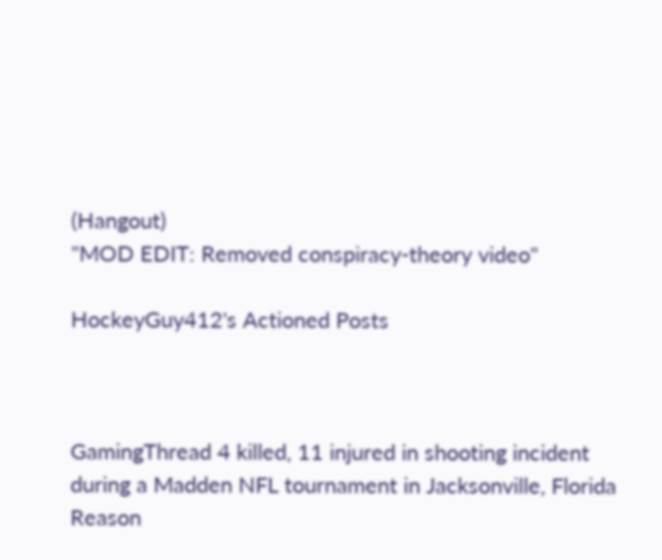(Hangout)
"MOD EDIT: Removed conspiracy-theory video"

HockeyGuy412's Actioned Posts



GamingThread 4 killed, 11 injured in shooting incident during a Madden NFL tournament in Jacksonville, Florida
Reason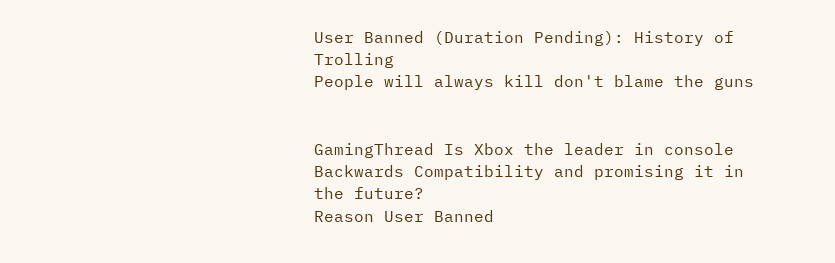User Banned (Duration Pending): History of Trolling
People will always kill don't blame the guns


GamingThread Is Xbox the leader in console Backwards Compatibility and promising it in the future?
Reason User Banned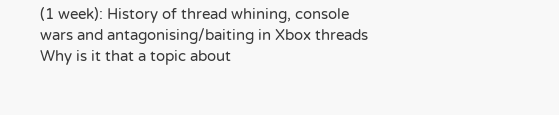(1 week): History of thread whining, console wars and antagonising/baiting in Xbox threads
Why is it that a topic about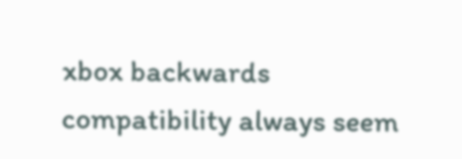xbox backwards compatibility always seem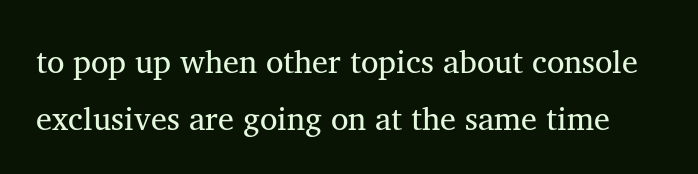to pop up when other topics about console exclusives are going on at the same time